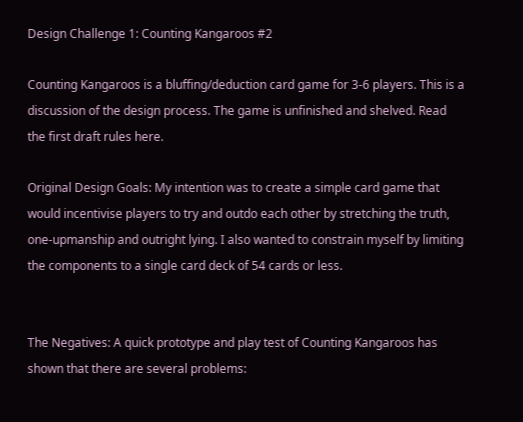Design Challenge 1: Counting Kangaroos #2

Counting Kangaroos is a bluffing/deduction card game for 3-6 players. This is a discussion of the design process. The game is unfinished and shelved. Read the first draft rules here.

Original Design Goals: My intention was to create a simple card game that would incentivise players to try and outdo each other by stretching the truth, one-upmanship and outright lying. I also wanted to constrain myself by limiting the components to a single card deck of 54 cards or less.


The Negatives: A quick prototype and play test of Counting Kangaroos has shown that there are several problems: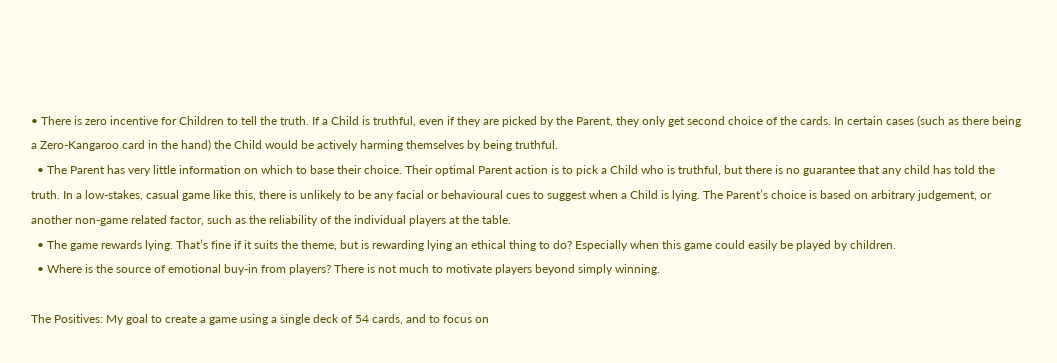• There is zero incentive for Children to tell the truth. If a Child is truthful, even if they are picked by the Parent, they only get second choice of the cards. In certain cases (such as there being a Zero-Kangaroo card in the hand) the Child would be actively harming themselves by being truthful.
  • The Parent has very little information on which to base their choice. Their optimal Parent action is to pick a Child who is truthful, but there is no guarantee that any child has told the truth. In a low-stakes, casual game like this, there is unlikely to be any facial or behavioural cues to suggest when a Child is lying. The Parent’s choice is based on arbitrary judgement, or another non-game related factor, such as the reliability of the individual players at the table.
  • The game rewards lying. That’s fine if it suits the theme, but is rewarding lying an ethical thing to do? Especially when this game could easily be played by children.
  • Where is the source of emotional buy-in from players? There is not much to motivate players beyond simply winning.

The Positives: My goal to create a game using a single deck of 54 cards, and to focus on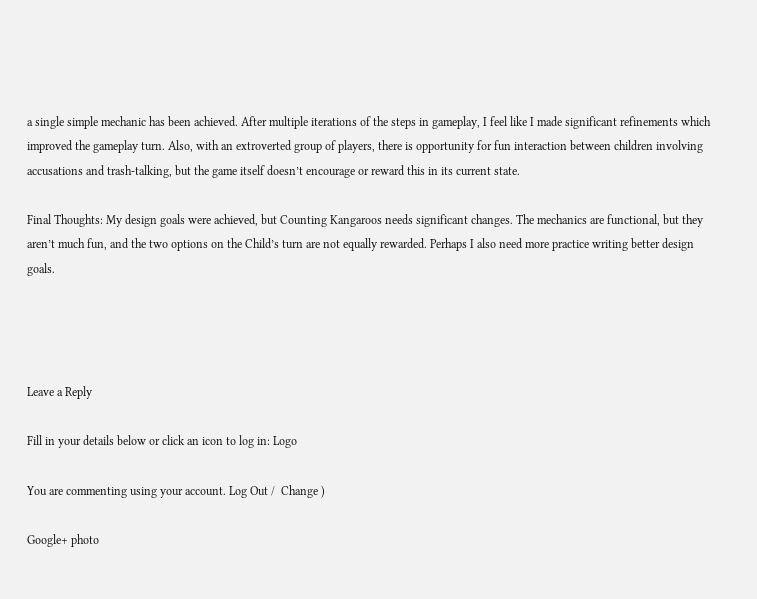a single simple mechanic has been achieved. After multiple iterations of the steps in gameplay, I feel like I made significant refinements which improved the gameplay turn. Also, with an extroverted group of players, there is opportunity for fun interaction between children involving accusations and trash-talking, but the game itself doesn’t encourage or reward this in its current state.

Final Thoughts: My design goals were achieved, but Counting Kangaroos needs significant changes. The mechanics are functional, but they aren’t much fun, and the two options on the Child’s turn are not equally rewarded. Perhaps I also need more practice writing better design goals.




Leave a Reply

Fill in your details below or click an icon to log in: Logo

You are commenting using your account. Log Out /  Change )

Google+ photo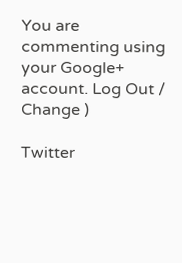You are commenting using your Google+ account. Log Out /  Change )

Twitter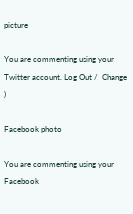picture

You are commenting using your Twitter account. Log Out /  Change )

Facebook photo

You are commenting using your Facebook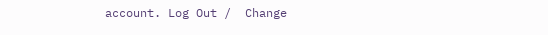account. Log Out /  Change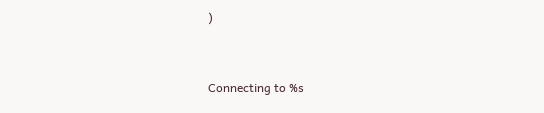)


Connecting to %s